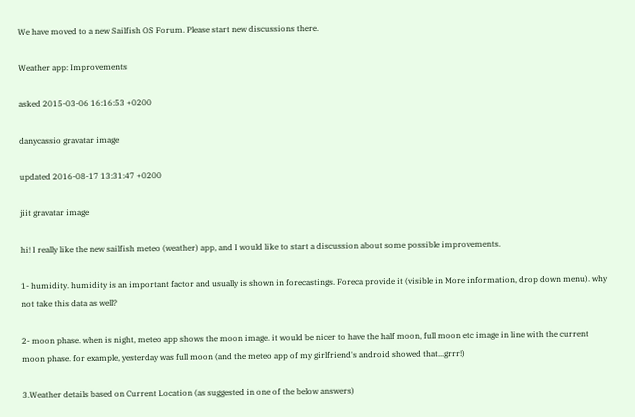We have moved to a new Sailfish OS Forum. Please start new discussions there.

Weather app: Improvements

asked 2015-03-06 16:16:53 +0200

danycassio gravatar image

updated 2016-08-17 13:31:47 +0200

jiit gravatar image

hi! I really like the new sailfish meteo (weather) app, and I would like to start a discussion about some possible improvements.

1- humidity. humidity is an important factor and usually is shown in forecastings. Foreca provide it (visible in More information, drop down menu). why not take this data as well?

2- moon phase. when is night, meteo app shows the moon image. it would be nicer to have the half moon, full moon etc image in line with the current moon phase. for example, yesterday was full moon (and the meteo app of my girlfriend's android showed that...grrr!)

3.Weather details based on Current Location (as suggested in one of the below answers)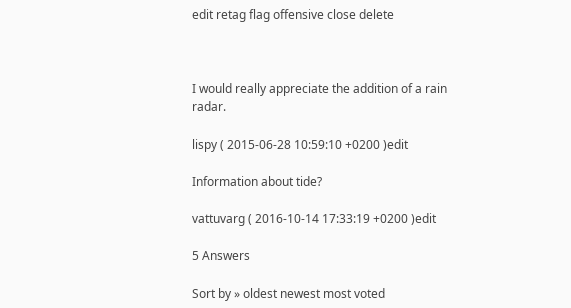edit retag flag offensive close delete



I would really appreciate the addition of a rain radar.

lispy ( 2015-06-28 10:59:10 +0200 )edit

Information about tide?

vattuvarg ( 2016-10-14 17:33:19 +0200 )edit

5 Answers

Sort by » oldest newest most voted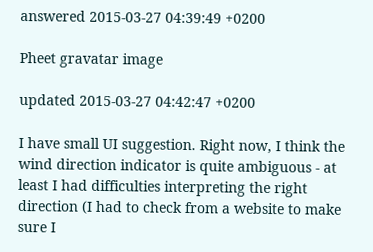answered 2015-03-27 04:39:49 +0200

Pheet gravatar image

updated 2015-03-27 04:42:47 +0200

I have small UI suggestion. Right now, I think the wind direction indicator is quite ambiguous - at least I had difficulties interpreting the right direction (I had to check from a website to make sure I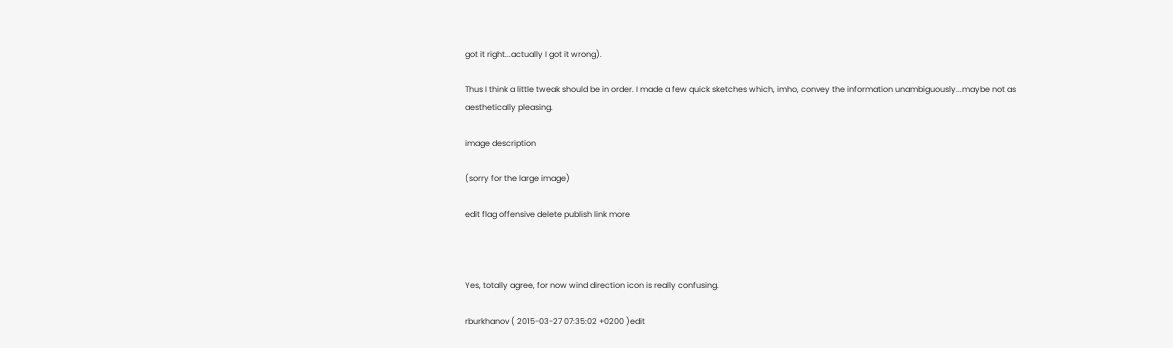got it right...actually I got it wrong).

Thus I think a little tweak should be in order. I made a few quick sketches which, imho, convey the information unambiguously...maybe not as aesthetically pleasing.

image description

(sorry for the large image)

edit flag offensive delete publish link more



Yes, totally agree, for now wind direction icon is really confusing.

rburkhanov ( 2015-03-27 07:35:02 +0200 )edit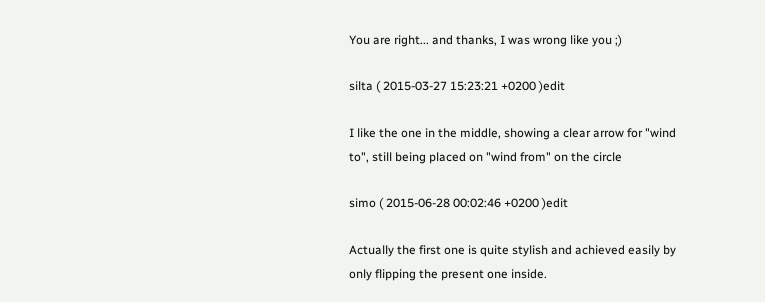You are right... and thanks, I was wrong like you ;)

silta ( 2015-03-27 15:23:21 +0200 )edit

I like the one in the middle, showing a clear arrow for "wind to", still being placed on "wind from" on the circle

simo ( 2015-06-28 00:02:46 +0200 )edit

Actually the first one is quite stylish and achieved easily by only flipping the present one inside.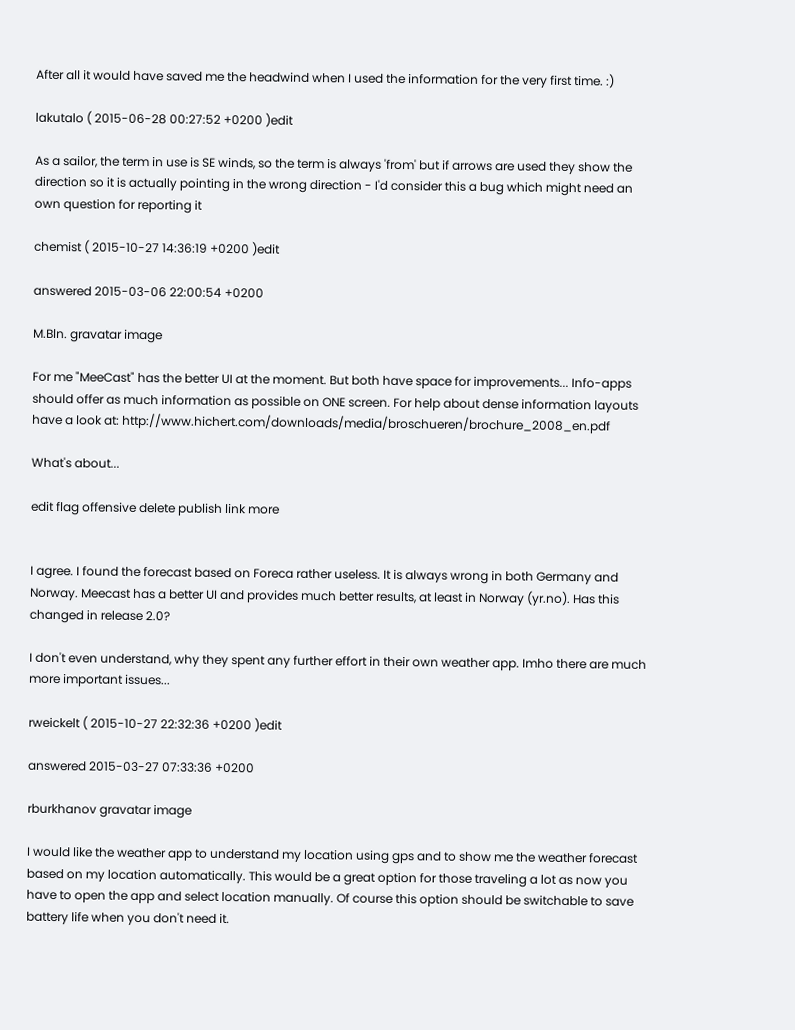After all it would have saved me the headwind when I used the information for the very first time. :)

lakutalo ( 2015-06-28 00:27:52 +0200 )edit

As a sailor, the term in use is SE winds, so the term is always 'from' but if arrows are used they show the direction so it is actually pointing in the wrong direction - I'd consider this a bug which might need an own question for reporting it

chemist ( 2015-10-27 14:36:19 +0200 )edit

answered 2015-03-06 22:00:54 +0200

M.Bln. gravatar image

For me "MeeCast" has the better UI at the moment. But both have space for improvements... Info-apps should offer as much information as possible on ONE screen. For help about dense information layouts have a look at: http://www.hichert.com/downloads/media/broschueren/brochure_2008_en.pdf

What's about...

edit flag offensive delete publish link more


I agree. I found the forecast based on Foreca rather useless. It is always wrong in both Germany and Norway. Meecast has a better UI and provides much better results, at least in Norway (yr.no). Has this changed in release 2.0?

I don't even understand, why they spent any further effort in their own weather app. Imho there are much more important issues...

rweickelt ( 2015-10-27 22:32:36 +0200 )edit

answered 2015-03-27 07:33:36 +0200

rburkhanov gravatar image

I would like the weather app to understand my location using gps and to show me the weather forecast based on my location automatically. This would be a great option for those traveling a lot as now you have to open the app and select location manually. Of course this option should be switchable to save battery life when you don't need it.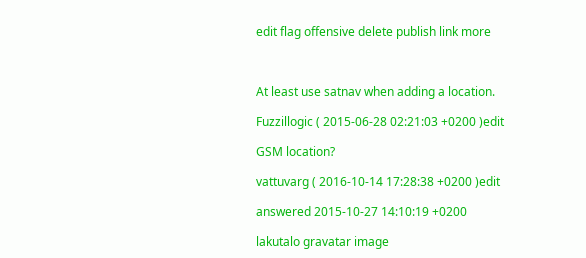edit flag offensive delete publish link more



At least use satnav when adding a location.

Fuzzillogic ( 2015-06-28 02:21:03 +0200 )edit

GSM location?

vattuvarg ( 2016-10-14 17:28:38 +0200 )edit

answered 2015-10-27 14:10:19 +0200

lakutalo gravatar image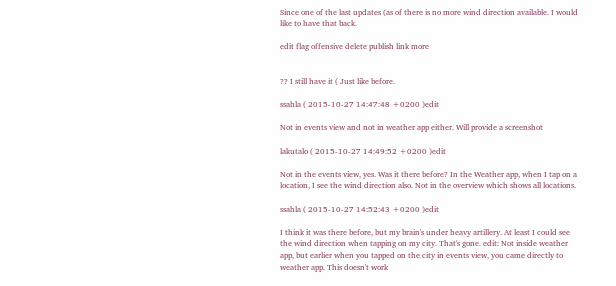Since one of the last updates (as of there is no more wind direction available. I would like to have that back.

edit flag offensive delete publish link more


?? I still have it ( Just like before.

ssahla ( 2015-10-27 14:47:48 +0200 )edit

Not in events view and not in weather app either. Will provide a screenshot

lakutalo ( 2015-10-27 14:49:52 +0200 )edit

Not in the events view, yes. Was it there before? In the Weather app, when I tap on a location, I see the wind direction also. Not in the overview which shows all locations.

ssahla ( 2015-10-27 14:52:43 +0200 )edit

I think it was there before, but my brain's under heavy artillery. At least I could see the wind direction when tapping on my city. That's gone. edit: Not inside weather app, but earlier when you tapped on the city in events view, you came directly to weather app. This doesn't work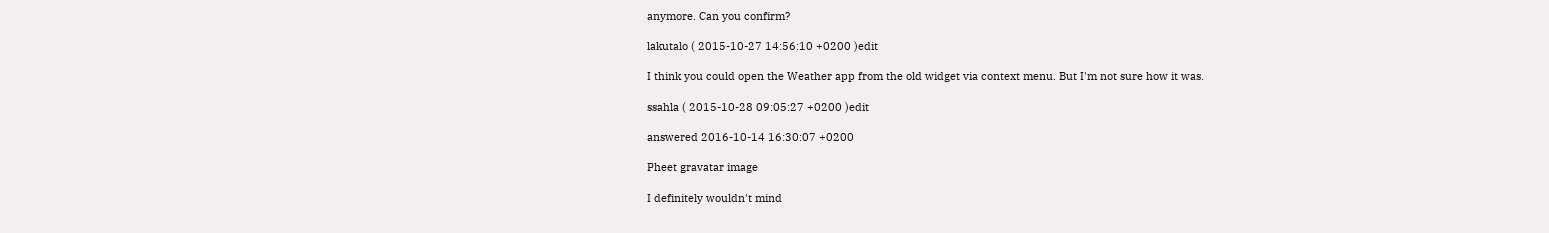anymore. Can you confirm?

lakutalo ( 2015-10-27 14:56:10 +0200 )edit

I think you could open the Weather app from the old widget via context menu. But I'm not sure how it was.

ssahla ( 2015-10-28 09:05:27 +0200 )edit

answered 2016-10-14 16:30:07 +0200

Pheet gravatar image

I definitely wouldn't mind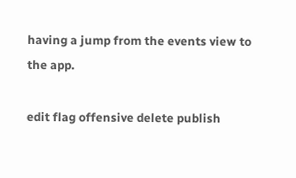having a jump from the events view to the app.

edit flag offensive delete publish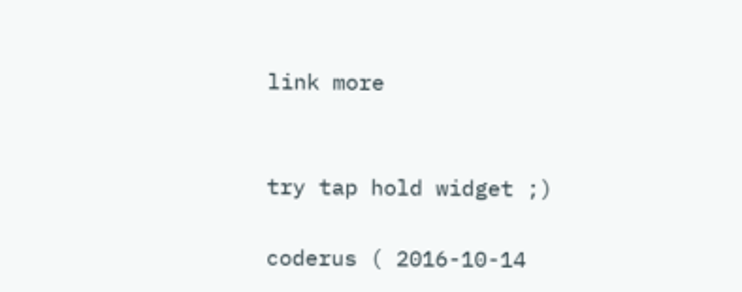link more


try tap hold widget ;)

coderus ( 2016-10-14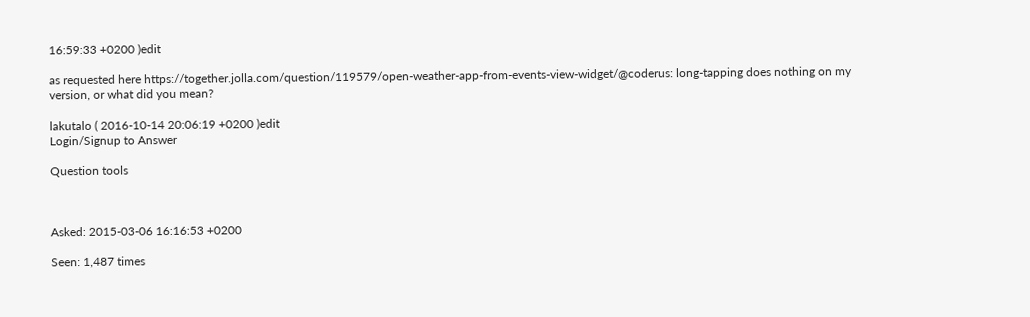16:59:33 +0200 )edit

as requested here https://together.jolla.com/question/119579/open-weather-app-from-events-view-widget/@coderus: long-tapping does nothing on my version, or what did you mean?

lakutalo ( 2016-10-14 20:06:19 +0200 )edit
Login/Signup to Answer

Question tools



Asked: 2015-03-06 16:16:53 +0200

Seen: 1,487 times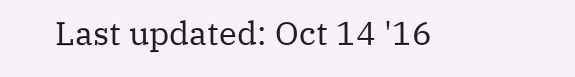Last updated: Oct 14 '16